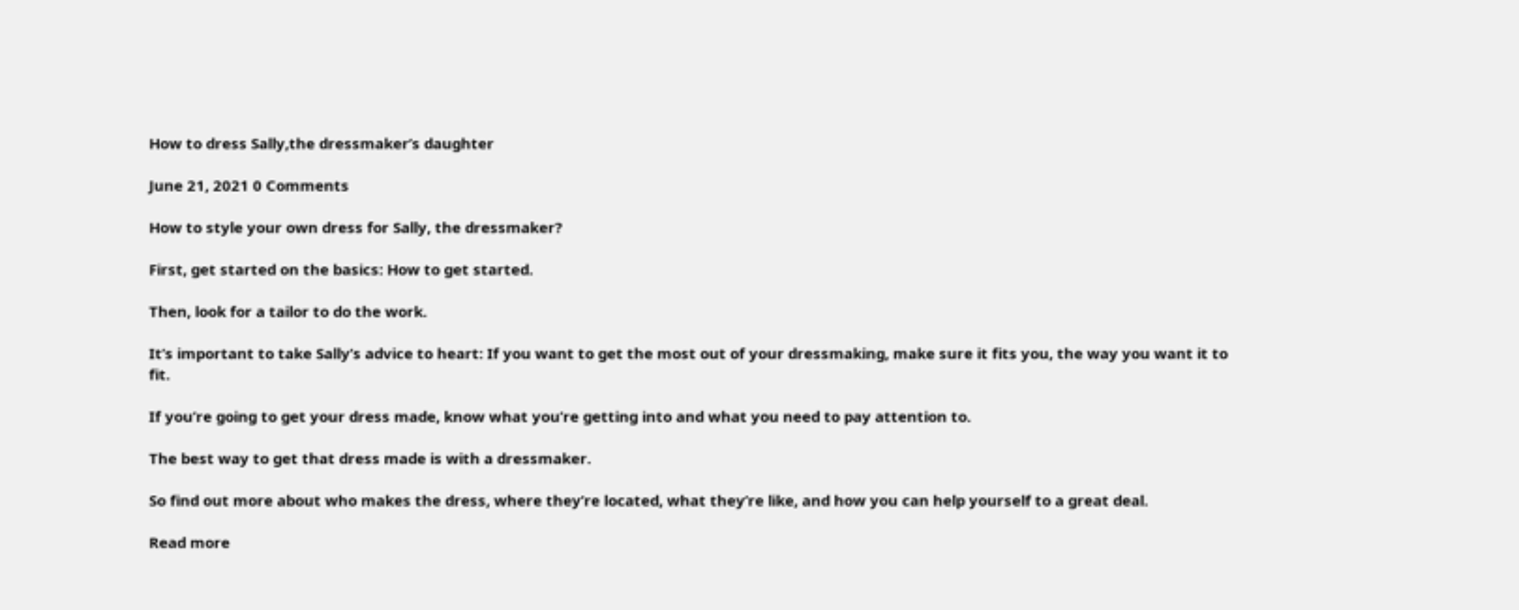How to dress Sally,the dressmaker’s daughter

June 21, 2021 0 Comments

How to style your own dress for Sally, the dressmaker?

First, get started on the basics: How to get started.

Then, look for a tailor to do the work.

It’s important to take Sally’s advice to heart: If you want to get the most out of your dressmaking, make sure it fits you, the way you want it to fit.

If you’re going to get your dress made, know what you’re getting into and what you need to pay attention to.

The best way to get that dress made is with a dressmaker.

So find out more about who makes the dress, where they’re located, what they’re like, and how you can help yourself to a great deal.

Read more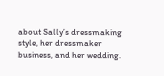about Sally’s dressmaking style, her dressmaker business, and her wedding.